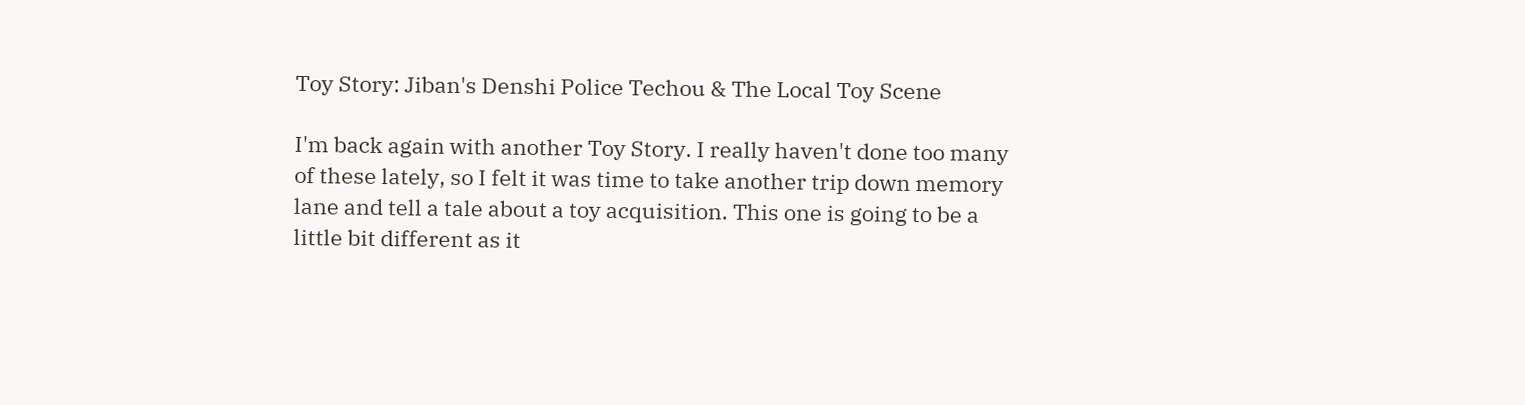Toy Story: Jiban's Denshi Police Techou & The Local Toy Scene

I'm back again with another Toy Story. I really haven't done too many of these lately, so I felt it was time to take another trip down memory lane and tell a tale about a toy acquisition. This one is going to be a little bit different as it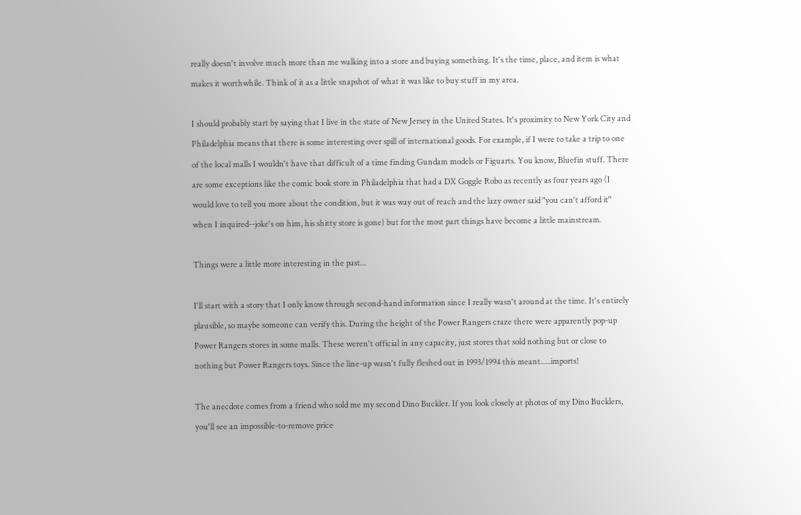really doesn't involve much more than me walking into a store and buying something. It's the time, place, and item is what makes it worthwhile. Think of it as a little snapshot of what it was like to buy stuff in my area.

I should probably start by saying that I live in the state of New Jersey in the United States. It's proximity to New York City and Philadelphia means that there is some interesting over spill of international goods. For example, if I were to take a trip to one of the local malls I wouldn't have that difficult of a time finding Gundam models or Figuarts. You know, Bluefin stuff. There are some exceptions like the comic book store in Philadelphia that had a DX Goggle Robo as recently as four years ago (I would love to tell you more about the condition, but it was way out of reach and the lazy owner said "you can't afford it" when I inquired--joke's on him, his shitty store is gone) but for the most part things have become a little mainstream.

Things were a little more interesting in the past...

I'll start with a story that I only know through second-hand information since I really wasn't around at the time. It's entirely plausible, so maybe someone can verify this. During the height of the Power Rangers craze there were apparently pop-up Power Rangers stores in some malls. These weren't official in any capacity, just stores that sold nothing but or close to nothing but Power Rangers toys. Since the line-up wasn't fully fleshed out in 1993/1994 this meant.....imports!

The anecdote comes from a friend who sold me my second Dino Buckler. If you look closely at photos of my Dino Bucklers, you'll see an impossible-to-remove price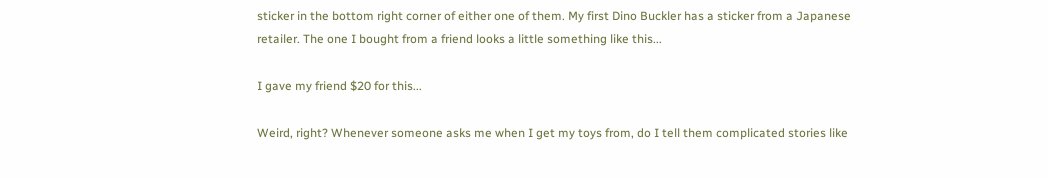sticker in the bottom right corner of either one of them. My first Dino Buckler has a sticker from a Japanese retailer. The one I bought from a friend looks a little something like this...

I gave my friend $20 for this...

Weird, right? Whenever someone asks me when I get my toys from, do I tell them complicated stories like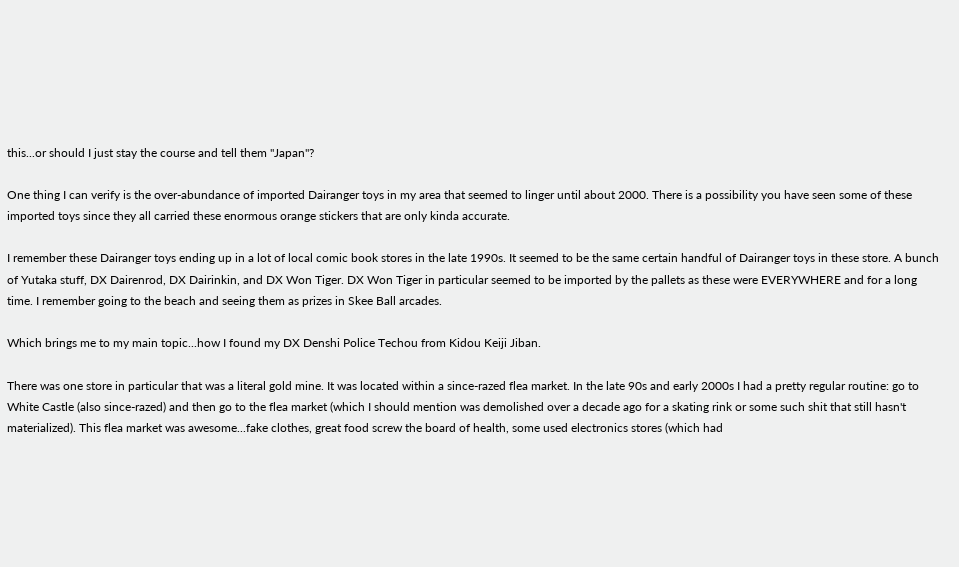this...or should I just stay the course and tell them "Japan"?

One thing I can verify is the over-abundance of imported Dairanger toys in my area that seemed to linger until about 2000. There is a possibility you have seen some of these imported toys since they all carried these enormous orange stickers that are only kinda accurate.

I remember these Dairanger toys ending up in a lot of local comic book stores in the late 1990s. It seemed to be the same certain handful of Dairanger toys in these store. A bunch of Yutaka stuff, DX Dairenrod, DX Dairinkin, and DX Won Tiger. DX Won Tiger in particular seemed to be imported by the pallets as these were EVERYWHERE and for a long time. I remember going to the beach and seeing them as prizes in Skee Ball arcades.

Which brings me to my main topic...how I found my DX Denshi Police Techou from Kidou Keiji Jiban.

There was one store in particular that was a literal gold mine. It was located within a since-razed flea market. In the late 90s and early 2000s I had a pretty regular routine: go to White Castle (also since-razed) and then go to the flea market (which I should mention was demolished over a decade ago for a skating rink or some such shit that still hasn't materialized). This flea market was awesome...fake clothes, great food screw the board of health, some used electronics stores (which had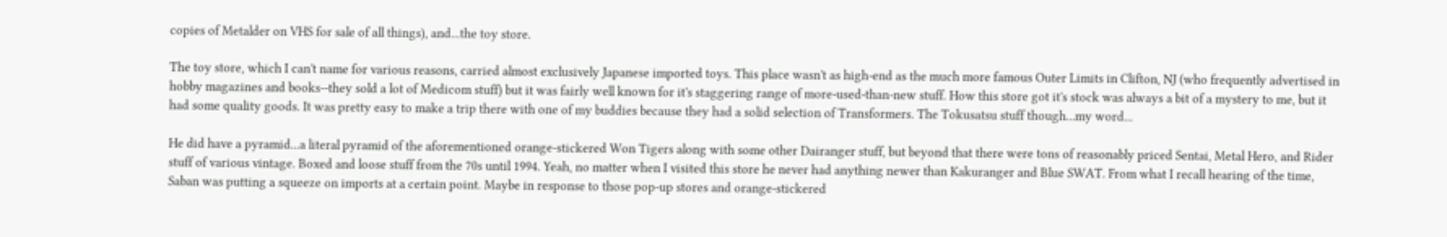copies of Metalder on VHS for sale of all things), and...the toy store.

The toy store, which I can't name for various reasons, carried almost exclusively Japanese imported toys. This place wasn't as high-end as the much more famous Outer Limits in Clifton, NJ (who frequently advertised in hobby magazines and books--they sold a lot of Medicom stuff) but it was fairly well known for it's staggering range of more-used-than-new stuff. How this store got it's stock was always a bit of a mystery to me, but it had some quality goods. It was pretty easy to make a trip there with one of my buddies because they had a solid selection of Transformers. The Tokusatsu stuff though...my word...

He did have a pyramid...a literal pyramid of the aforementioned orange-stickered Won Tigers along with some other Dairanger stuff, but beyond that there were tons of reasonably priced Sentai, Metal Hero, and Rider stuff of various vintage. Boxed and loose stuff from the 70s until 1994. Yeah, no matter when I visited this store he never had anything newer than Kakuranger and Blue SWAT. From what I recall hearing of the time, Saban was putting a squeeze on imports at a certain point. Maybe in response to those pop-up stores and orange-stickered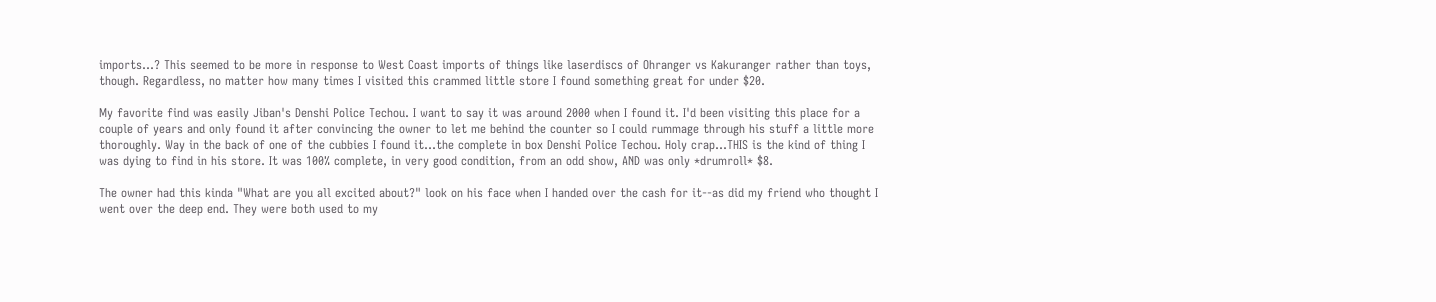imports...? This seemed to be more in response to West Coast imports of things like laserdiscs of Ohranger vs Kakuranger rather than toys, though. Regardless, no matter how many times I visited this crammed little store I found something great for under $20.

My favorite find was easily Jiban's Denshi Police Techou. I want to say it was around 2000 when I found it. I'd been visiting this place for a couple of years and only found it after convincing the owner to let me behind the counter so I could rummage through his stuff a little more thoroughly. Way in the back of one of the cubbies I found it...the complete in box Denshi Police Techou. Holy crap...THIS is the kind of thing I was dying to find in his store. It was 100% complete, in very good condition, from an odd show, AND was only *drumroll* $8.

The owner had this kinda "What are you all excited about?" look on his face when I handed over the cash for it--as did my friend who thought I went over the deep end. They were both used to my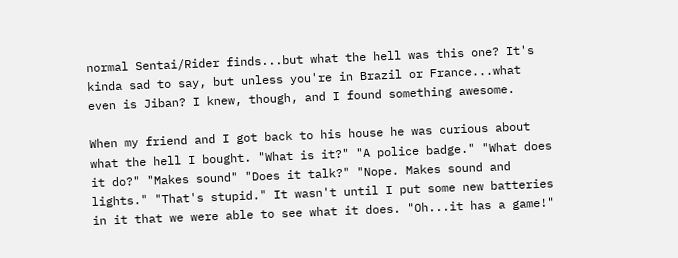normal Sentai/Rider finds...but what the hell was this one? It's kinda sad to say, but unless you're in Brazil or France...what even is Jiban? I knew, though, and I found something awesome.

When my friend and I got back to his house he was curious about what the hell I bought. "What is it?" "A police badge." "What does it do?" "Makes sound" "Does it talk?" "Nope. Makes sound and lights." "That's stupid." It wasn't until I put some new batteries in it that we were able to see what it does. "Oh...it has a game!"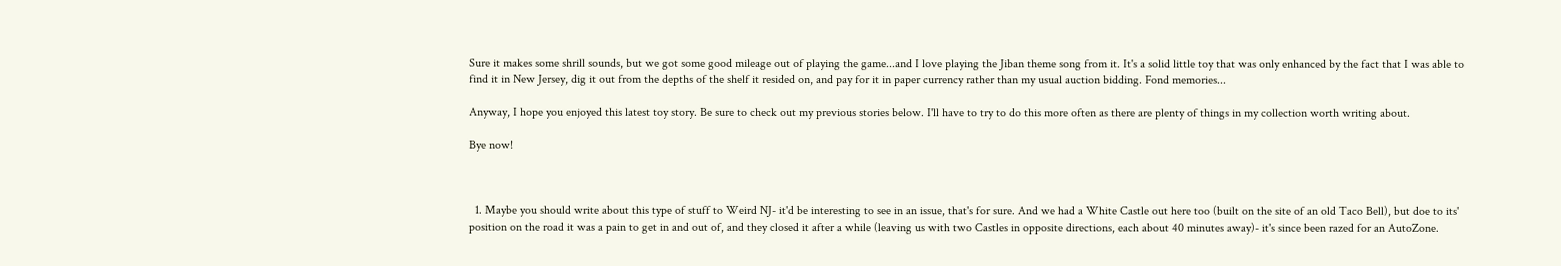Sure it makes some shrill sounds, but we got some good mileage out of playing the game...and I love playing the Jiban theme song from it. It's a solid little toy that was only enhanced by the fact that I was able to find it in New Jersey, dig it out from the depths of the shelf it resided on, and pay for it in paper currency rather than my usual auction bidding. Fond memories...

Anyway, I hope you enjoyed this latest toy story. Be sure to check out my previous stories below. I'll have to try to do this more often as there are plenty of things in my collection worth writing about.

Bye now!



  1. Maybe you should write about this type of stuff to Weird NJ- it'd be interesting to see in an issue, that's for sure. And we had a White Castle out here too (built on the site of an old Taco Bell), but doe to its' position on the road it was a pain to get in and out of, and they closed it after a while (leaving us with two Castles in opposite directions, each about 40 minutes away)- it's since been razed for an AutoZone.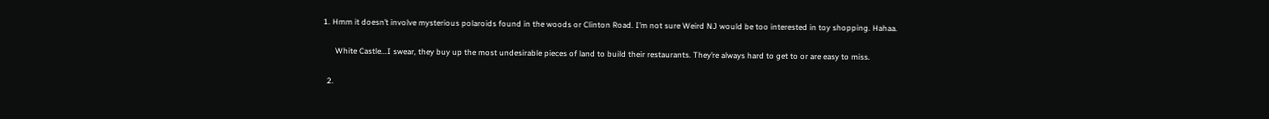1. Hmm it doesn’t involve mysterious polaroids found in the woods or Clinton Road. I’m not sure Weird NJ would be too interested in toy shopping. Hahaa.

      White Castle...I swear, they buy up the most undesirable pieces of land to build their restaurants. They’re always hard to get to or are easy to miss.

  2.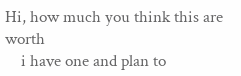Hi, how much you think this are worth
    i have one and plan to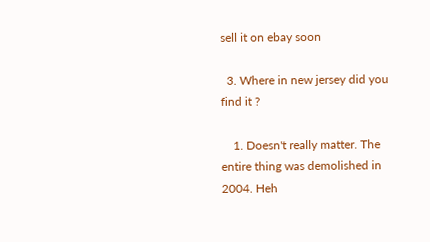sell it on ebay soon

  3. Where in new jersey did you find it ?

    1. Doesn't really matter. The entire thing was demolished in 2004. Heh